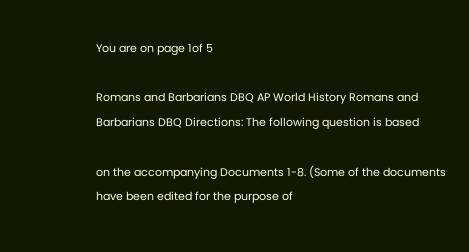You are on page 1of 5

Romans and Barbarians DBQ AP World History Romans and Barbarians DBQ Directions: The following question is based

on the accompanying Documents 1-8. (Some of the documents have been edited for the purpose of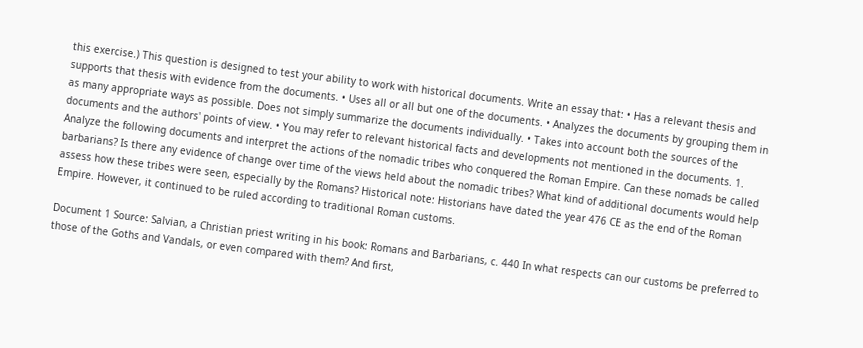this exercise.) This question is designed to test your ability to work with historical documents. Write an essay that: • Has a relevant thesis and supports that thesis with evidence from the documents. • Uses all or all but one of the documents. • Analyzes the documents by grouping them in as many appropriate ways as possible. Does not simply summarize the documents individually. • Takes into account both the sources of the documents and the authors' points of view. • You may refer to relevant historical facts and developments not mentioned in the documents. 1. Analyze the following documents and interpret the actions of the nomadic tribes who conquered the Roman Empire. Can these nomads be called barbarians? Is there any evidence of change over time of the views held about the nomadic tribes? What kind of additional documents would help assess how these tribes were seen, especially by the Romans? Historical note: Historians have dated the year 476 CE as the end of the Roman Empire. However, it continued to be ruled according to traditional Roman customs.

Document 1 Source: Salvian, a Christian priest writing in his book: Romans and Barbarians, c. 440 In what respects can our customs be preferred to those of the Goths and Vandals, or even compared with them? And first,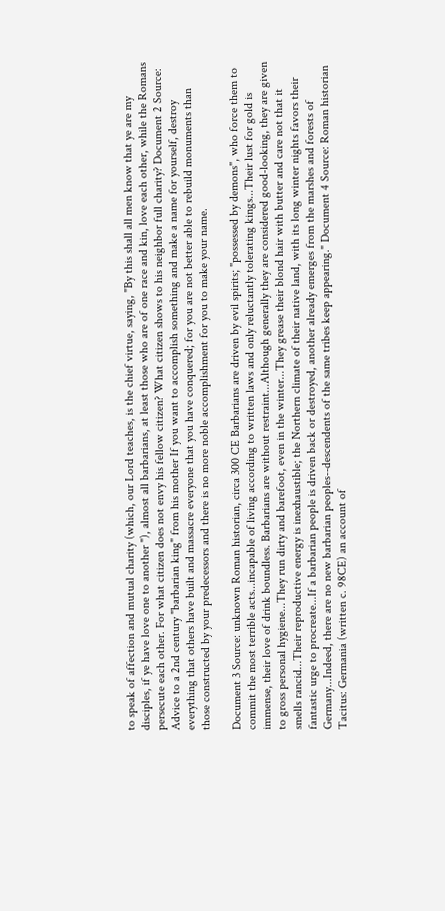to speak of affection and mutual charity (which, our Lord teaches, is the chief virtue, saying, "By this shall all men know that ye are my disciples, if ye have love one to another "), almost all barbarians, at least those who are of one race and kin, love each other, while the Romans persecute each other. For what citizen does not envy his fellow citizen? What citizen shows to his neighbor full charity? Document 2 Source: Advice to a 2nd century "barbarian king" from his mother If you want to accomplish something and make a name for yourself, destroy everything that others have built and massacre everyone that you have conquered; for you are not better able to rebuild monuments than those constructed by your predecessors and there is no more noble accomplishment for you to make your name.

Document 3 Source: unknown Roman historian, circa 300 CE Barbarians are driven by evil spirits; "possessed by demons", who force them to commit the most terrible acts...incapable of living according to written laws and only reluctantly tolerating kings...Their lust for gold is immense, their love of drink boundless. Barbarians are without restraint...Although generally they are considered good-looking, they are given to gross personal hygiene...They run dirty and barefoot, even in the winter...They grease their blond hair with butter and care not that it smells rancid...Their reproductive energy is inexhaustible; the Northern climate of their native land, with its long winter nights favors their fantastic urge to procreate...If a barbarian people is driven back or destroyed, another already emerges from the marshes and forests of Germany...Indeed, there are no new barbarian peoples--descendents of the same tribes keep appearing." Document 4 Source: Roman historian Tacitus: Germania (written c. 98CE) an account of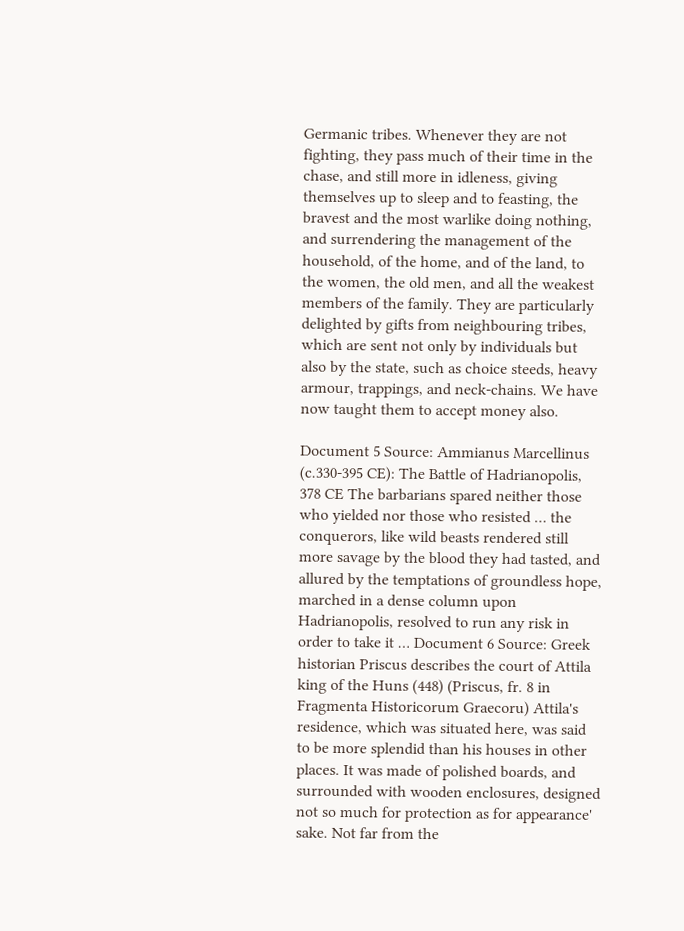Germanic tribes. Whenever they are not fighting, they pass much of their time in the chase, and still more in idleness, giving themselves up to sleep and to feasting, the bravest and the most warlike doing nothing, and surrendering the management of the household, of the home, and of the land, to the women, the old men, and all the weakest members of the family. They are particularly delighted by gifts from neighbouring tribes, which are sent not only by individuals but also by the state, such as choice steeds, heavy armour, trappings, and neck-chains. We have now taught them to accept money also.

Document 5 Source: Ammianus Marcellinus (c.330-395 CE): The Battle of Hadrianopolis, 378 CE The barbarians spared neither those who yielded nor those who resisted … the conquerors, like wild beasts rendered still more savage by the blood they had tasted, and allured by the temptations of groundless hope, marched in a dense column upon Hadrianopolis, resolved to run any risk in order to take it … Document 6 Source: Greek historian Priscus describes the court of Attila king of the Huns (448) (Priscus, fr. 8 in Fragmenta Historicorum Graecoru) Attila's residence, which was situated here, was said to be more splendid than his houses in other places. It was made of polished boards, and surrounded with wooden enclosures, designed not so much for protection as for appearance' sake. Not far from the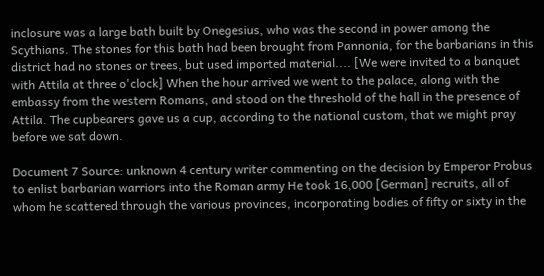inclosure was a large bath built by Onegesius, who was the second in power among the Scythians. The stones for this bath had been brought from Pannonia, for the barbarians in this district had no stones or trees, but used imported material.... [We were invited to a banquet with Attila at three o'clock] When the hour arrived we went to the palace, along with the embassy from the western Romans, and stood on the threshold of the hall in the presence of Attila. The cupbearers gave us a cup, according to the national custom, that we might pray before we sat down.

Document 7 Source: unknown 4 century writer commenting on the decision by Emperor Probus to enlist barbarian warriors into the Roman army He took 16,000 [German] recruits, all of whom he scattered through the various provinces, incorporating bodies of fifty or sixty in the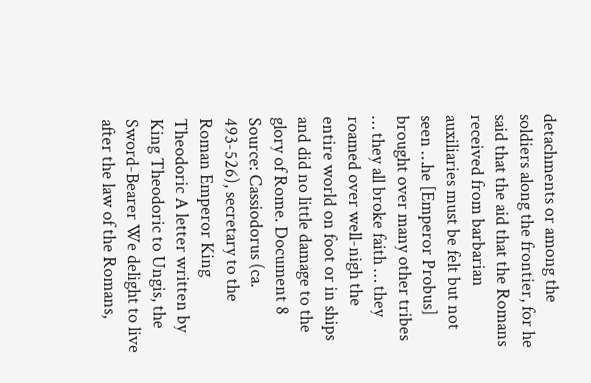detachments or among the soldiers along the frontier, for he said that the aid that the Romans received from barbarian auxiliaries must be felt but not seen …he [Emperor Probus] brought over many other tribes … they all broke faith … they roamed over well-nigh the entire world on foot or in ships and did no little damage to the glory of Rome. Document 8 Source: Cassiodorus (ca. 493-526), secretary to the Roman Emperor King Theodoric A letter written by King Theodoric to Ungis, the Sword-Bearer We delight to live after the law of the Romans,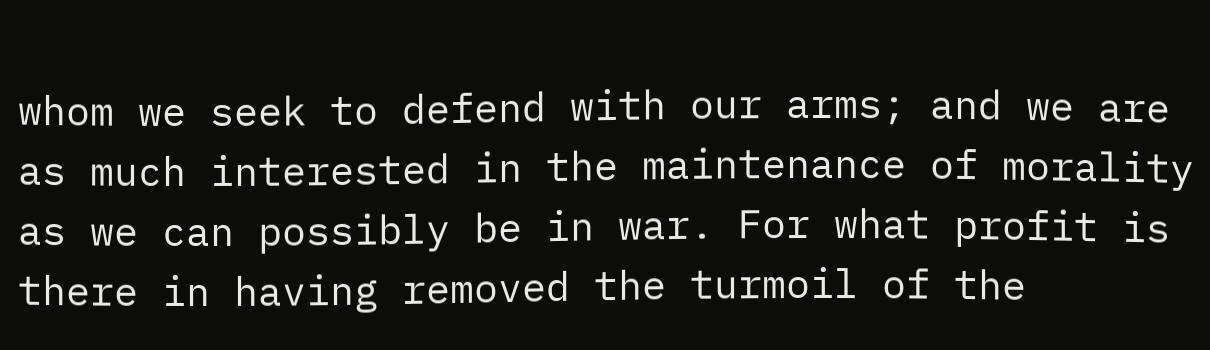whom we seek to defend with our arms; and we are as much interested in the maintenance of morality as we can possibly be in war. For what profit is there in having removed the turmoil of the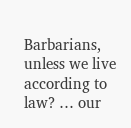Barbarians, unless we live according to law? … our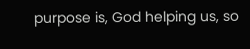purpose is, God helping us, so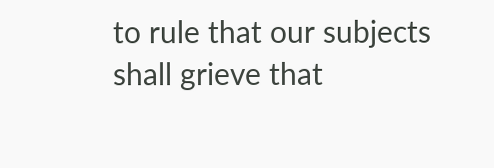to rule that our subjects shall grieve that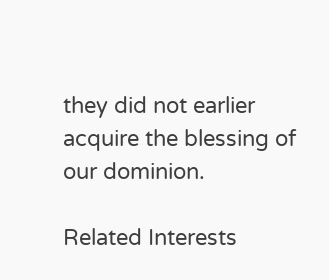they did not earlier acquire the blessing of our dominion.

Related Interests